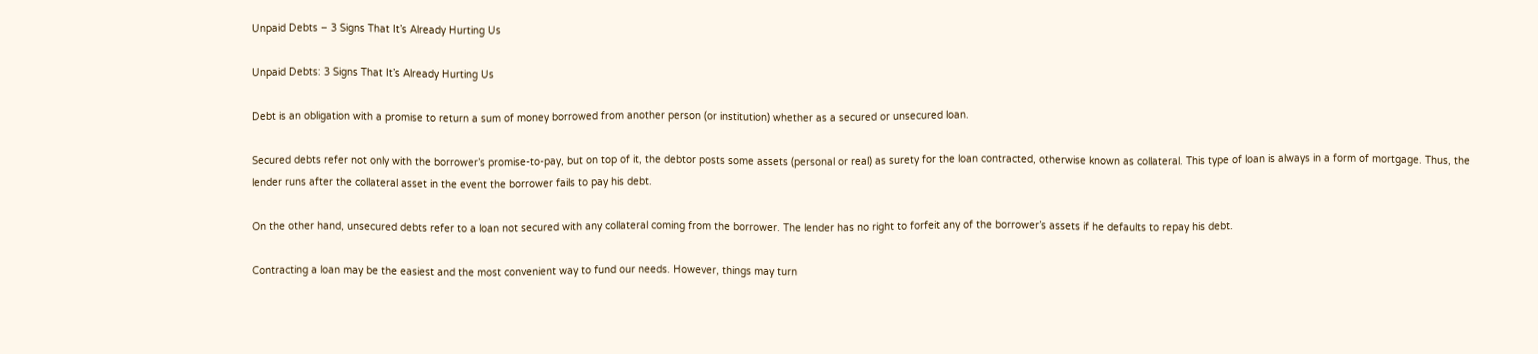Unpaid Debts – 3 Signs That It’s Already Hurting Us

Unpaid Debts: 3 Signs That It’s Already Hurting Us

Debt is an obligation with a promise to return a sum of money borrowed from another person (or institution) whether as a secured or unsecured loan.

Secured debts refer not only with the borrower’s promise-to-pay, but on top of it, the debtor posts some assets (personal or real) as surety for the loan contracted, otherwise known as collateral. This type of loan is always in a form of mortgage. Thus, the lender runs after the collateral asset in the event the borrower fails to pay his debt.

On the other hand, unsecured debts refer to a loan not secured with any collateral coming from the borrower. The lender has no right to forfeit any of the borrower’s assets if he defaults to repay his debt.

Contracting a loan may be the easiest and the most convenient way to fund our needs. However, things may turn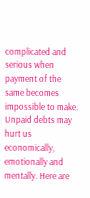complicated and serious when payment of the same becomes impossible to make. Unpaid debts may hurt us economically, emotionally and mentally. Here are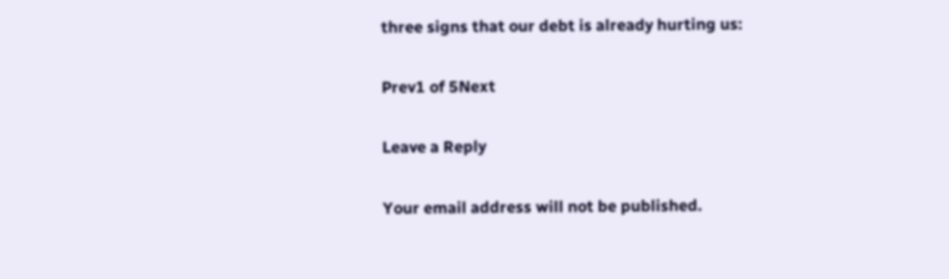three signs that our debt is already hurting us:

Prev1 of 5Next

Leave a Reply

Your email address will not be published.